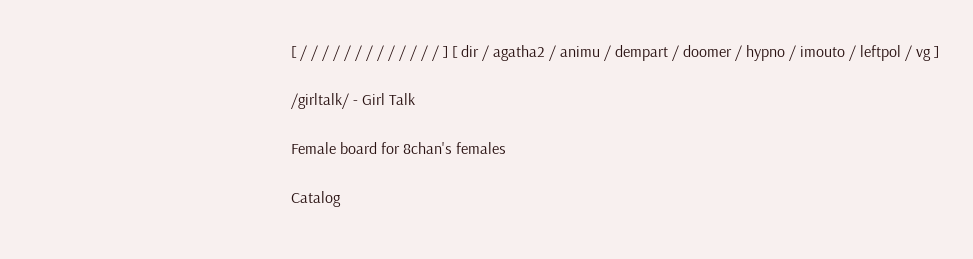[ / / / / / / / / / / / / / ] [ dir / agatha2 / animu / dempart / doomer / hypno / imouto / leftpol / vg ]

/girltalk/ - Girl Talk

Female board for 8chan's females

Catalog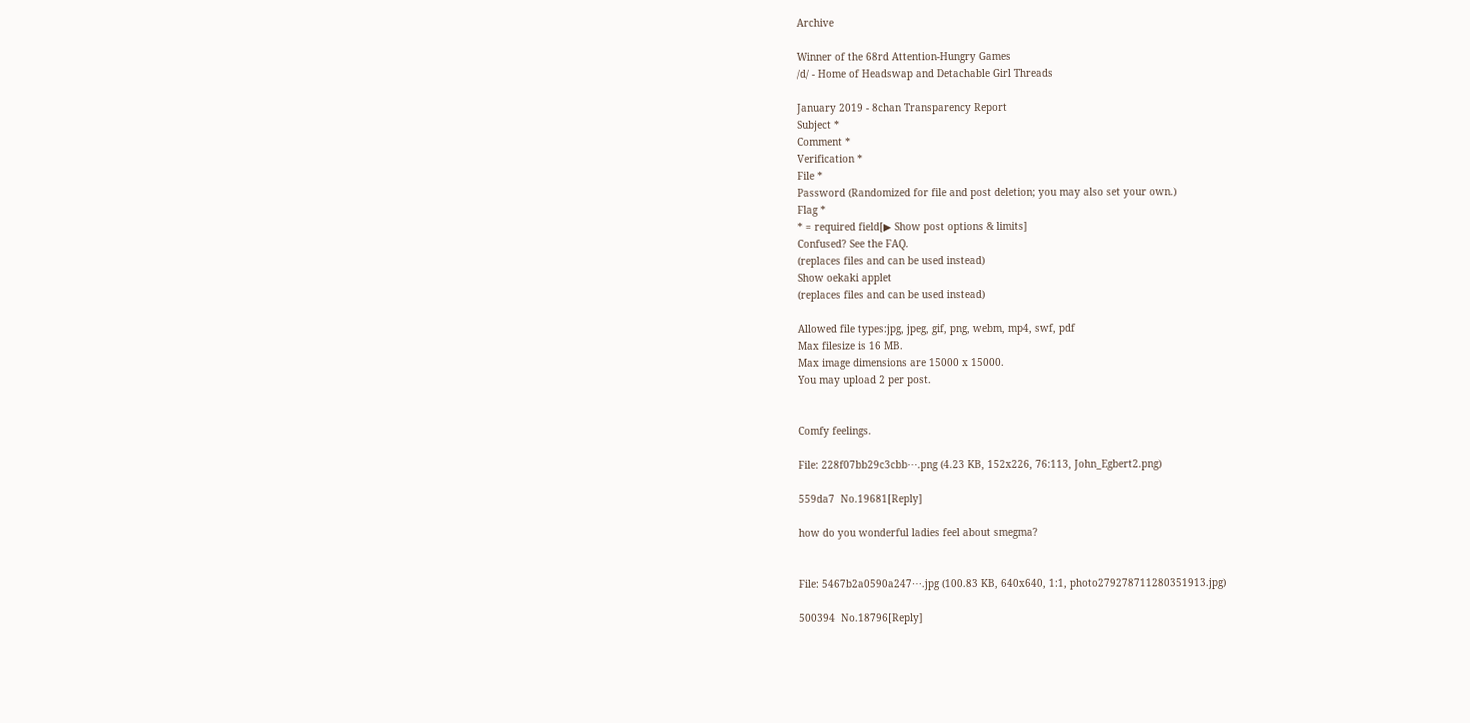Archive

Winner of the 68rd Attention-Hungry Games
/d/ - Home of Headswap and Detachable Girl Threads

January 2019 - 8chan Transparency Report
Subject *
Comment *
Verification *
File *
Password (Randomized for file and post deletion; you may also set your own.)
Flag *
* = required field[▶ Show post options & limits]
Confused? See the FAQ.
(replaces files and can be used instead)
Show oekaki applet
(replaces files and can be used instead)

Allowed file types:jpg, jpeg, gif, png, webm, mp4, swf, pdf
Max filesize is 16 MB.
Max image dimensions are 15000 x 15000.
You may upload 2 per post.


Comfy feelings.

File: 228f07bb29c3cbb⋯.png (4.23 KB, 152x226, 76:113, John_Egbert2.png)

559da7  No.19681[Reply]

how do you wonderful ladies feel about smegma?


File: 5467b2a0590a247⋯.jpg (100.83 KB, 640x640, 1:1, photo279278711280351913.jpg)

500394  No.18796[Reply]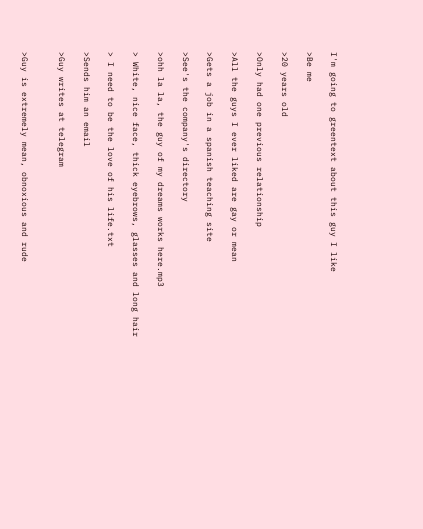I'm going to greentext about this guy I like

>Be me

>20 years old

>Only had one previous relationship

>All the guys I ever liked are gay or mean

>Gets a job in a spanish teaching site

>See's the company's directory

>ohh la la, the guy of my dreams works here.mp3

> White, nice face, thick eyebrows, glasses and long hair

> I need to be the love of his life.txt

>Sends him an email

>Guy writes at telegram


>Guy is extremely mean, obnoxious and rude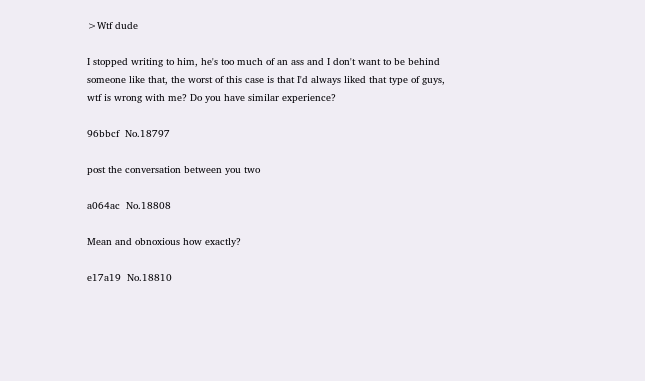>Wtf dude

I stopped writing to him, he's too much of an ass and I don't want to be behind someone like that, the worst of this case is that I'd always liked that type of guys, wtf is wrong with me? Do you have similar experience?

96bbcf  No.18797

post the conversation between you two

a064ac  No.18808

Mean and obnoxious how exactly?

e17a19  No.18810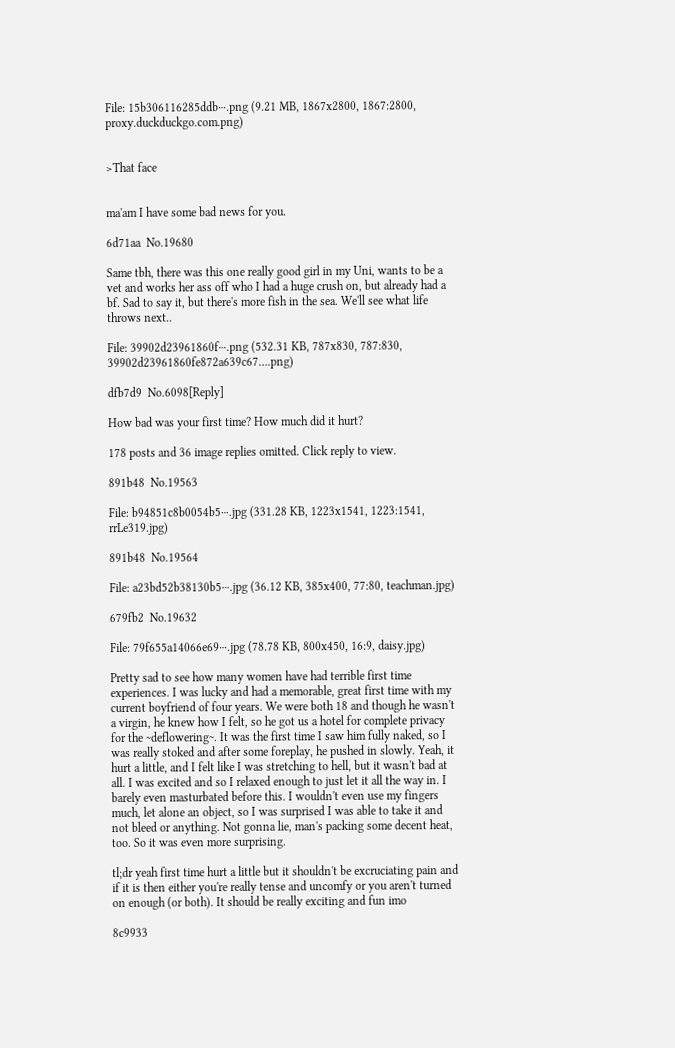File: 15b306116285ddb⋯.png (9.21 MB, 1867x2800, 1867:2800, proxy.duckduckgo.com.png)


>That face


ma'am I have some bad news for you.

6d71aa  No.19680

Same tbh, there was this one really good girl in my Uni, wants to be a vet and works her ass off who I had a huge crush on, but already had a bf. Sad to say it, but there's more fish in the sea. We'll see what life throws next..

File: 39902d23961860f⋯.png (532.31 KB, 787x830, 787:830, 39902d23961860fe872a639c67….png)

dfb7d9  No.6098[Reply]

How bad was your first time? How much did it hurt?

178 posts and 36 image replies omitted. Click reply to view.

891b48  No.19563

File: b94851c8b0054b5⋯.jpg (331.28 KB, 1223x1541, 1223:1541, rrLe319.jpg)

891b48  No.19564

File: a23bd52b38130b5⋯.jpg (36.12 KB, 385x400, 77:80, teachman.jpg)

679fb2  No.19632

File: 79f655a14066e69⋯.jpg (78.78 KB, 800x450, 16:9, daisy.jpg)

Pretty sad to see how many women have had terrible first time experiences. I was lucky and had a memorable, great first time with my current boyfriend of four years. We were both 18 and though he wasn't a virgin, he knew how I felt, so he got us a hotel for complete privacy for the ~deflowering~. It was the first time I saw him fully naked, so I was really stoked and after some foreplay, he pushed in slowly. Yeah, it hurt a little, and I felt like I was stretching to hell, but it wasn't bad at all. I was excited and so I relaxed enough to just let it all the way in. I barely even masturbated before this. I wouldn't even use my fingers much, let alone an object, so I was surprised I was able to take it and not bleed or anything. Not gonna lie, man's packing some decent heat, too. So it was even more surprising.

tl;dr yeah first time hurt a little but it shouldn't be excruciating pain and if it is then either you're really tense and uncomfy or you aren't turned on enough (or both). It should be really exciting and fun imo

8c9933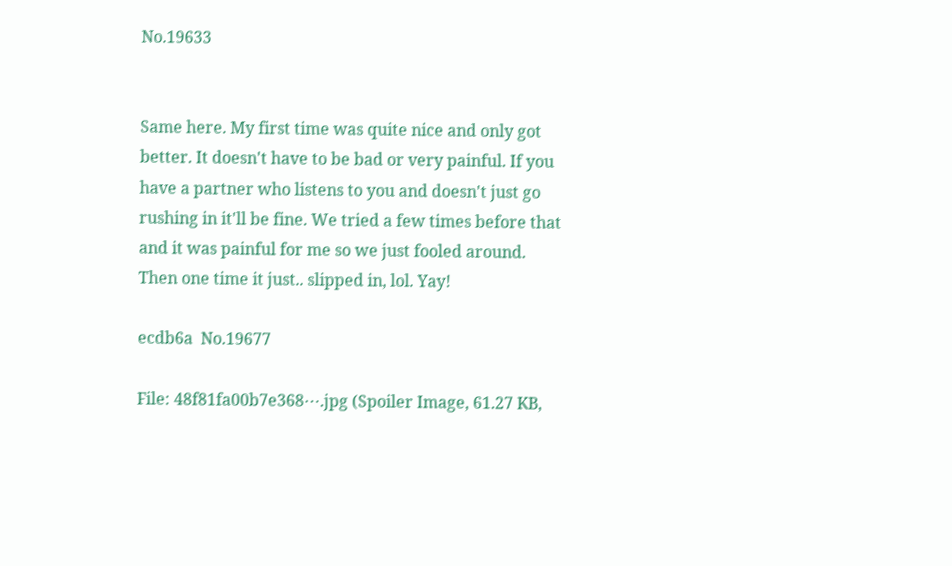No.19633


Same here. My first time was quite nice and only got better. It doesn't have to be bad or very painful. If you have a partner who listens to you and doesn't just go rushing in it'll be fine. We tried a few times before that and it was painful for me so we just fooled around. Then one time it just.. slipped in, lol. Yay!

ecdb6a  No.19677

File: 48f81fa00b7e368⋯.jpg (Spoiler Image, 61.27 KB,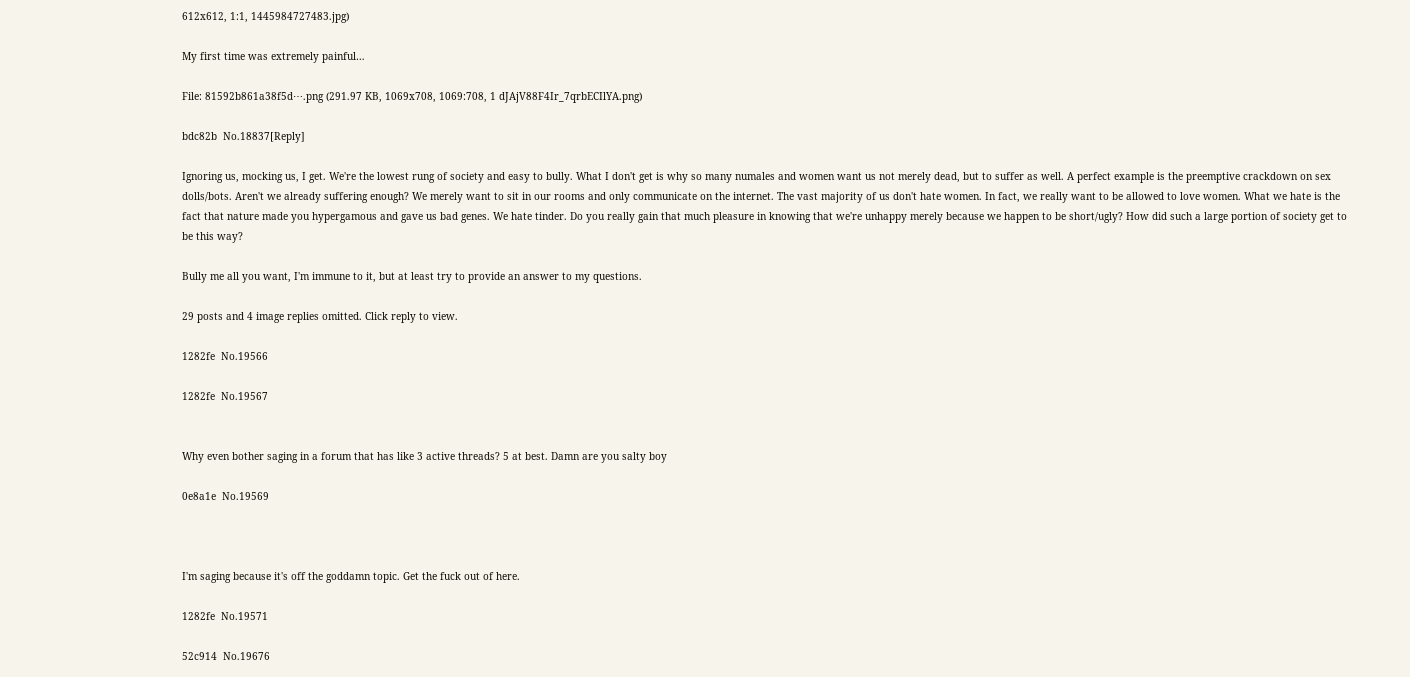612x612, 1:1, 1445984727483.jpg)

My first time was extremely painful…

File: 81592b861a38f5d⋯.png (291.97 KB, 1069x708, 1069:708, 1 dJAjV88F4Ir_7qrbECIlYA.png)

bdc82b  No.18837[Reply]

Ignoring us, mocking us, I get. We're the lowest rung of society and easy to bully. What I don't get is why so many numales and women want us not merely dead, but to suffer as well. A perfect example is the preemptive crackdown on sex dolls/bots. Aren't we already suffering enough? We merely want to sit in our rooms and only communicate on the internet. The vast majority of us don't hate women. In fact, we really want to be allowed to love women. What we hate is the fact that nature made you hypergamous and gave us bad genes. We hate tinder. Do you really gain that much pleasure in knowing that we're unhappy merely because we happen to be short/ugly? How did such a large portion of society get to be this way?

Bully me all you want, I'm immune to it, but at least try to provide an answer to my questions.

29 posts and 4 image replies omitted. Click reply to view.

1282fe  No.19566

1282fe  No.19567


Why even bother saging in a forum that has like 3 active threads? 5 at best. Damn are you salty boy

0e8a1e  No.19569



I'm saging because it's off the goddamn topic. Get the fuck out of here.

1282fe  No.19571

52c914  No.19676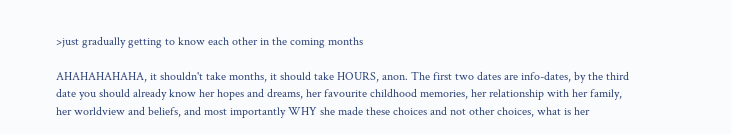>just gradually getting to know each other in the coming months

AHAHAHAHAHA, it shouldn't take months, it should take HOURS, anon. The first two dates are info-dates, by the third date you should already know her hopes and dreams, her favourite childhood memories, her relationship with her family, her worldview and beliefs, and most importantly WHY she made these choices and not other choices, what is her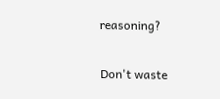reasoning?

Don't waste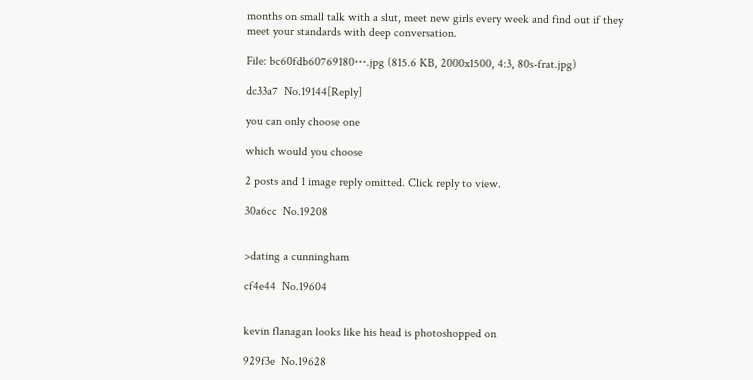months on small talk with a slut, meet new girls every week and find out if they meet your standards with deep conversation.

File: bc60fdb60769180⋯.jpg (815.6 KB, 2000x1500, 4:3, 80s-frat.jpg)

dc33a7  No.19144[Reply]

you can only choose one

which would you choose

2 posts and 1 image reply omitted. Click reply to view.

30a6cc  No.19208


>dating a cunningham

cf4e44  No.19604


kevin flanagan looks like his head is photoshopped on

929f3e  No.19628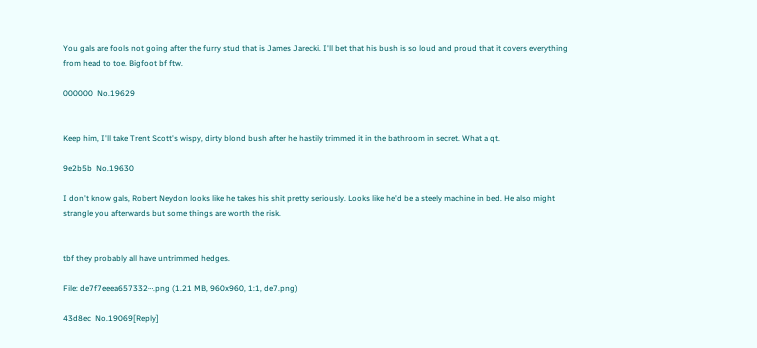You gals are fools not going after the furry stud that is James Jarecki. I'll bet that his bush is so loud and proud that it covers everything from head to toe. Bigfoot bf ftw.

000000  No.19629


Keep him, I'll take Trent Scott's wispy, dirty blond bush after he hastily trimmed it in the bathroom in secret. What a qt.

9e2b5b  No.19630

I don't know gals, Robert Neydon looks like he takes his shit pretty seriously. Looks like he'd be a steely machine in bed. He also might strangle you afterwards but some things are worth the risk.


tbf they probably all have untrimmed hedges.

File: de7f7eeea657332⋯.png (1.21 MB, 960x960, 1:1, de7.png)

43d8ec  No.19069[Reply]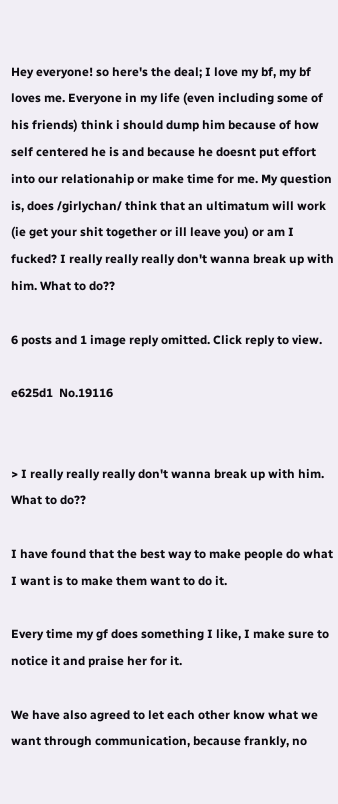Hey everyone! so here's the deal; I love my bf, my bf loves me. Everyone in my life (even including some of his friends) think i should dump him because of how self centered he is and because he doesnt put effort into our relationahip or make time for me. My question is, does /girlychan/ think that an ultimatum will work (ie get your shit together or ill leave you) or am I fucked? I really really really don't wanna break up with him. What to do??

6 posts and 1 image reply omitted. Click reply to view.

e625d1  No.19116


> I really really really don't wanna break up with him. What to do??

I have found that the best way to make people do what I want is to make them want to do it.

Every time my gf does something I like, I make sure to notice it and praise her for it.

We have also agreed to let each other know what we want through communication, because frankly, no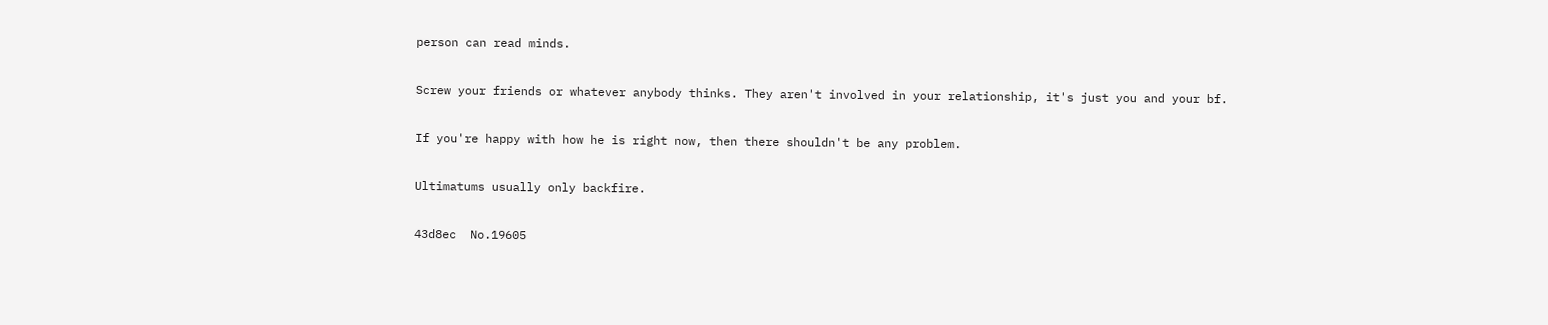person can read minds.

Screw your friends or whatever anybody thinks. They aren't involved in your relationship, it's just you and your bf.

If you're happy with how he is right now, then there shouldn't be any problem.

Ultimatums usually only backfire.

43d8ec  No.19605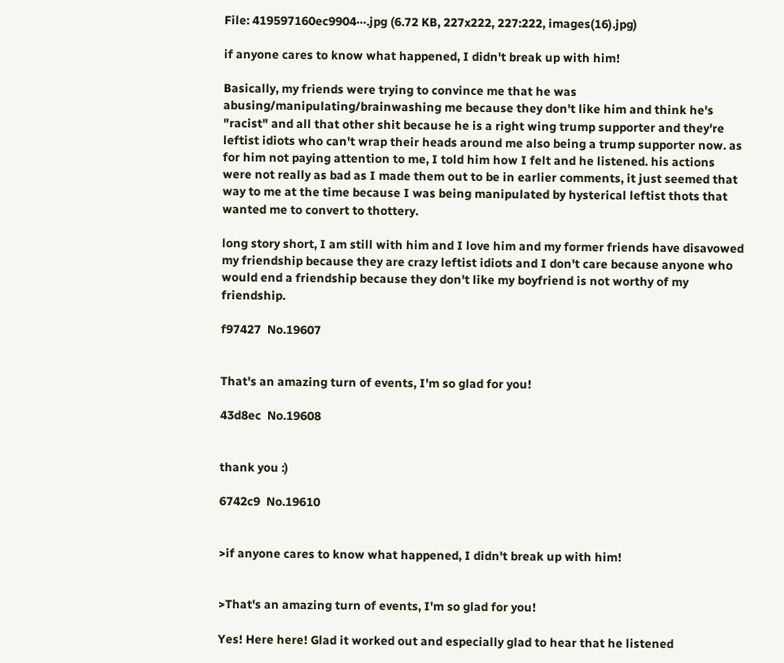File: 419597160ec9904⋯.jpg (6.72 KB, 227x222, 227:222, images(16).jpg)

if anyone cares to know what happened, I didn't break up with him!

Basically, my friends were trying to convince me that he was abusing/manipulating/brainwashing me because they don't like him and think he's "racist" and all that other shit because he is a right wing trump supporter and they're leftist idiots who can't wrap their heads around me also being a trump supporter now. as for him not paying attention to me, I told him how I felt and he listened. his actions were not really as bad as I made them out to be in earlier comments, it just seemed that way to me at the time because I was being manipulated by hysterical leftist thots that wanted me to convert to thottery.

long story short, I am still with him and I love him and my former friends have disavowed my friendship because they are crazy leftist idiots and I don't care because anyone who would end a friendship because they don't like my boyfriend is not worthy of my friendship.

f97427  No.19607


That's an amazing turn of events, I'm so glad for you!

43d8ec  No.19608


thank you :)

6742c9  No.19610


>if anyone cares to know what happened, I didn't break up with him!


>That's an amazing turn of events, I'm so glad for you!

Yes! Here here! Glad it worked out and especially glad to hear that he listened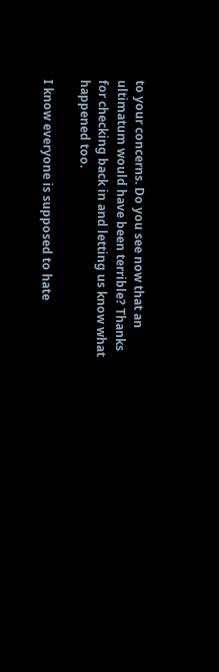to your concerns. Do you see now that an ultimatum would have been terrible? Thanks for checking back in and letting us know what happened too.

I know everyone is supposed to hate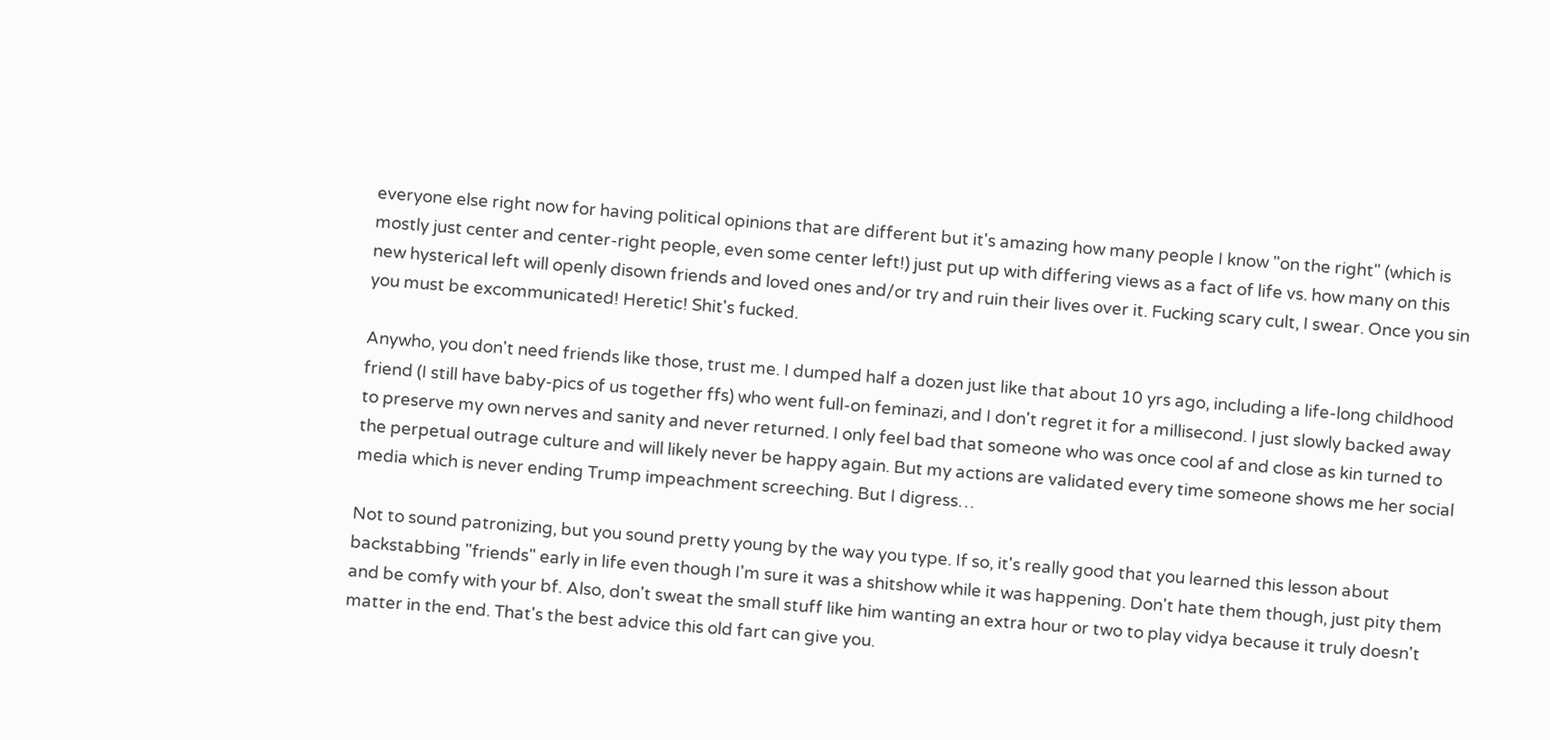everyone else right now for having political opinions that are different but it's amazing how many people I know "on the right" (which is mostly just center and center-right people, even some center left!) just put up with differing views as a fact of life vs. how many on this new hysterical left will openly disown friends and loved ones and/or try and ruin their lives over it. Fucking scary cult, I swear. Once you sin you must be excommunicated! Heretic! Shit's fucked.

Anywho, you don't need friends like those, trust me. I dumped half a dozen just like that about 10 yrs ago, including a life-long childhood friend (I still have baby-pics of us together ffs) who went full-on feminazi, and I don't regret it for a millisecond. I just slowly backed away to preserve my own nerves and sanity and never returned. I only feel bad that someone who was once cool af and close as kin turned to the perpetual outrage culture and will likely never be happy again. But my actions are validated every time someone shows me her social media which is never ending Trump impeachment screeching. But I digress…

Not to sound patronizing, but you sound pretty young by the way you type. If so, it's really good that you learned this lesson about backstabbing "friends" early in life even though I'm sure it was a shitshow while it was happening. Don't hate them though, just pity them and be comfy with your bf. Also, don't sweat the small stuff like him wanting an extra hour or two to play vidya because it truly doesn't matter in the end. That's the best advice this old fart can give you.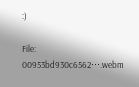:)

File: 00953bd930c6562⋯.webm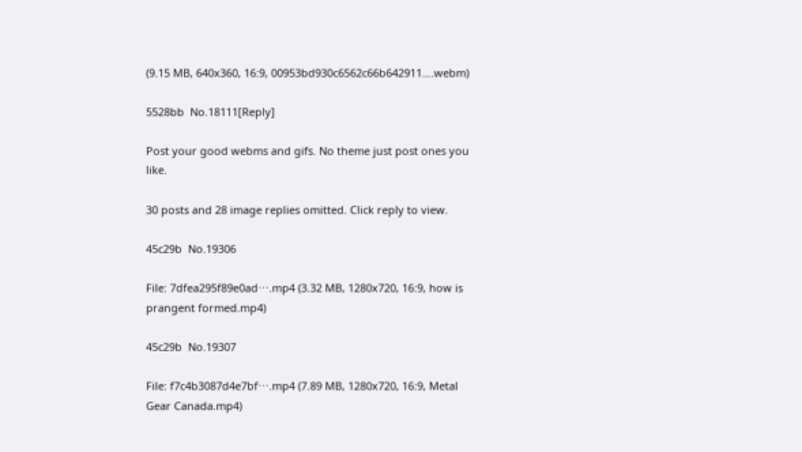(9.15 MB, 640x360, 16:9, 00953bd930c6562c66b642911….webm)

5528bb  No.18111[Reply]

Post your good webms and gifs. No theme just post ones you like.

30 posts and 28 image replies omitted. Click reply to view.

45c29b  No.19306

File: 7dfea295f89e0ad⋯.mp4 (3.32 MB, 1280x720, 16:9, how is prangent formed.mp4)

45c29b  No.19307

File: f7c4b3087d4e7bf⋯.mp4 (7.89 MB, 1280x720, 16:9, Metal Gear Canada.mp4)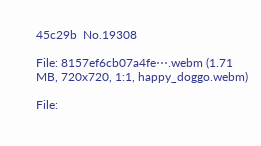45c29b  No.19308

File: 8157ef6cb07a4fe⋯.webm (1.71 MB, 720x720, 1:1, happy_doggo.webm)

File: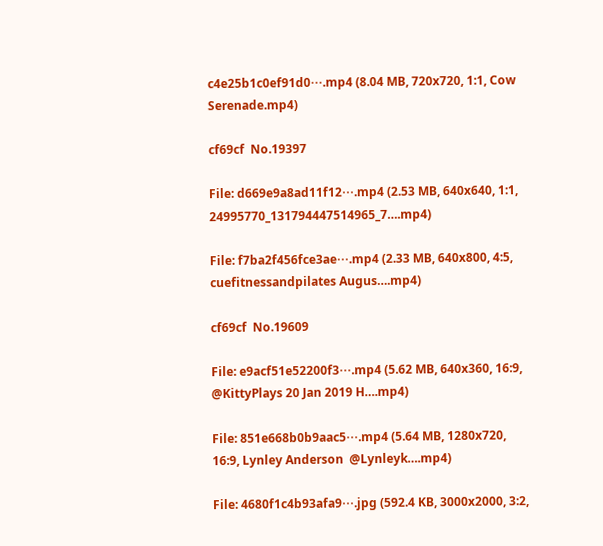c4e25b1c0ef91d0⋯.mp4 (8.04 MB, 720x720, 1:1, Cow Serenade.mp4)

cf69cf  No.19397

File: d669e9a8ad11f12⋯.mp4 (2.53 MB, 640x640, 1:1, 24995770_131794447514965_7….mp4)

File: f7ba2f456fce3ae⋯.mp4 (2.33 MB, 640x800, 4:5, cuefitnessandpilates Augus….mp4)

cf69cf  No.19609

File: e9acf51e52200f3⋯.mp4 (5.62 MB, 640x360, 16:9, @KittyPlays 20 Jan 2019 H….mp4)

File: 851e668b0b9aac5⋯.mp4 (5.64 MB, 1280x720, 16:9, Lynley Anderson  @Lynleyk….mp4)

File: 4680f1c4b93afa9⋯.jpg (592.4 KB, 3000x2000, 3:2,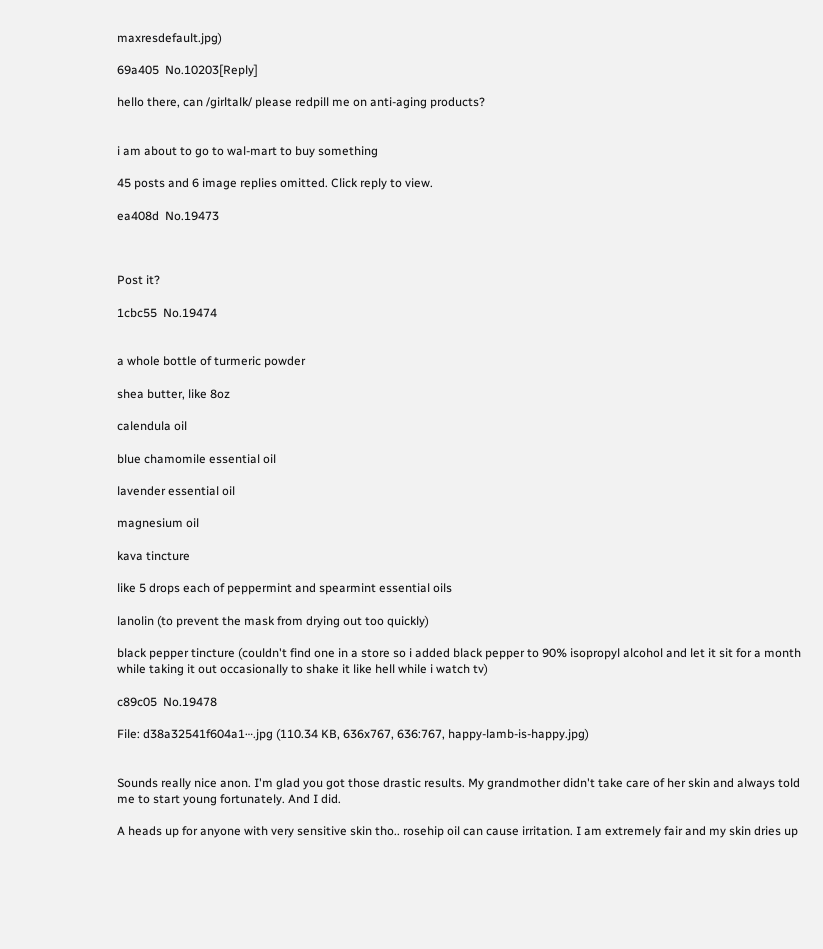maxresdefault.jpg)

69a405  No.10203[Reply]

hello there, can /girltalk/ please redpill me on anti-aging products?


i am about to go to wal-mart to buy something

45 posts and 6 image replies omitted. Click reply to view.

ea408d  No.19473



Post it?

1cbc55  No.19474


a whole bottle of turmeric powder

shea butter, like 8oz

calendula oil

blue chamomile essential oil

lavender essential oil

magnesium oil

kava tincture

like 5 drops each of peppermint and spearmint essential oils

lanolin (to prevent the mask from drying out too quickly)

black pepper tincture (couldn't find one in a store so i added black pepper to 90% isopropyl alcohol and let it sit for a month while taking it out occasionally to shake it like hell while i watch tv)

c89c05  No.19478

File: d38a32541f604a1⋯.jpg (110.34 KB, 636x767, 636:767, happy-lamb-is-happy.jpg)


Sounds really nice anon. I'm glad you got those drastic results. My grandmother didn't take care of her skin and always told me to start young fortunately. And I did.

A heads up for anyone with very sensitive skin tho.. rosehip oil can cause irritation. I am extremely fair and my skin dries up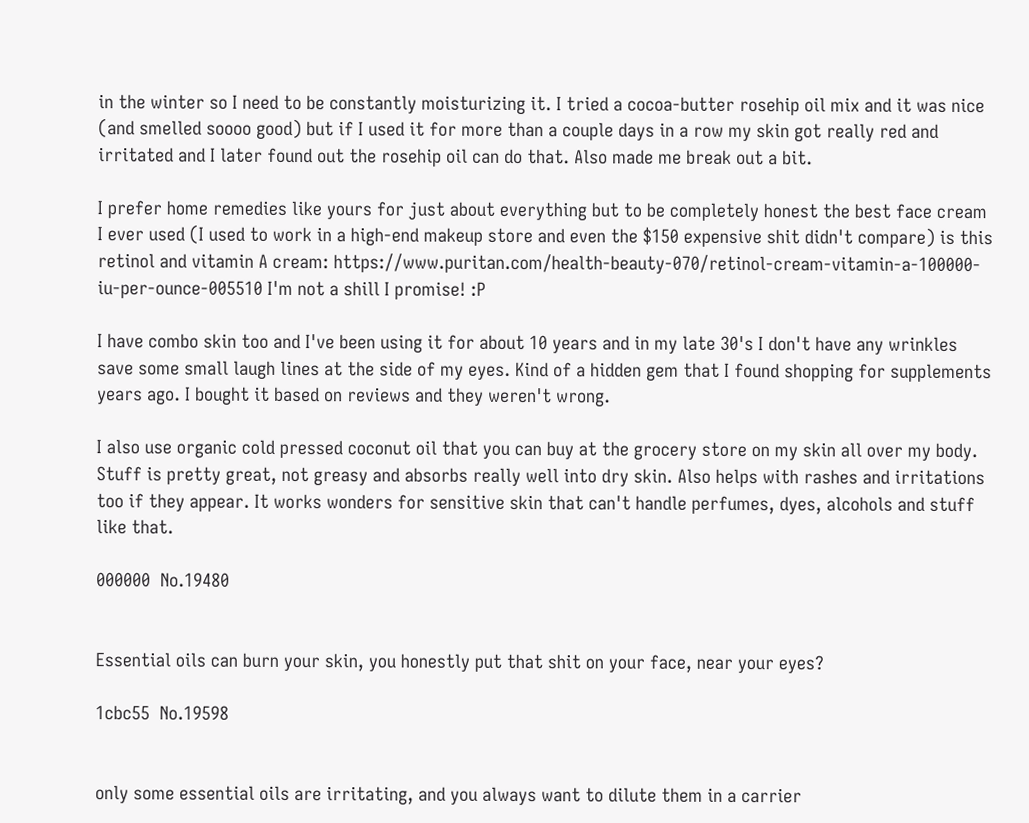in the winter so I need to be constantly moisturizing it. I tried a cocoa-butter rosehip oil mix and it was nice (and smelled soooo good) but if I used it for more than a couple days in a row my skin got really red and irritated and I later found out the rosehip oil can do that. Also made me break out a bit.

I prefer home remedies like yours for just about everything but to be completely honest the best face cream I ever used (I used to work in a high-end makeup store and even the $150 expensive shit didn't compare) is this retinol and vitamin A cream: https://www.puritan.com/health-beauty-070/retinol-cream-vitamin-a-100000-iu-per-ounce-005510 I'm not a shill I promise! :P

I have combo skin too and I've been using it for about 10 years and in my late 30's I don't have any wrinkles save some small laugh lines at the side of my eyes. Kind of a hidden gem that I found shopping for supplements years ago. I bought it based on reviews and they weren't wrong.

I also use organic cold pressed coconut oil that you can buy at the grocery store on my skin all over my body. Stuff is pretty great, not greasy and absorbs really well into dry skin. Also helps with rashes and irritations too if they appear. It works wonders for sensitive skin that can't handle perfumes, dyes, alcohols and stuff like that.

000000  No.19480


Essential oils can burn your skin, you honestly put that shit on your face, near your eyes?

1cbc55  No.19598


only some essential oils are irritating, and you always want to dilute them in a carrier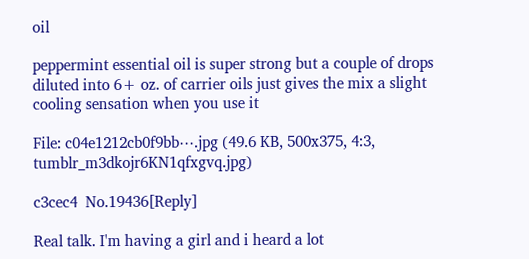oil

peppermint essential oil is super strong but a couple of drops diluted into 6+ oz. of carrier oils just gives the mix a slight cooling sensation when you use it

File: c04e1212cb0f9bb⋯.jpg (49.6 KB, 500x375, 4:3, tumblr_m3dkojr6KN1qfxgvq.jpg)

c3cec4  No.19436[Reply]

Real talk. I'm having a girl and i heard a lot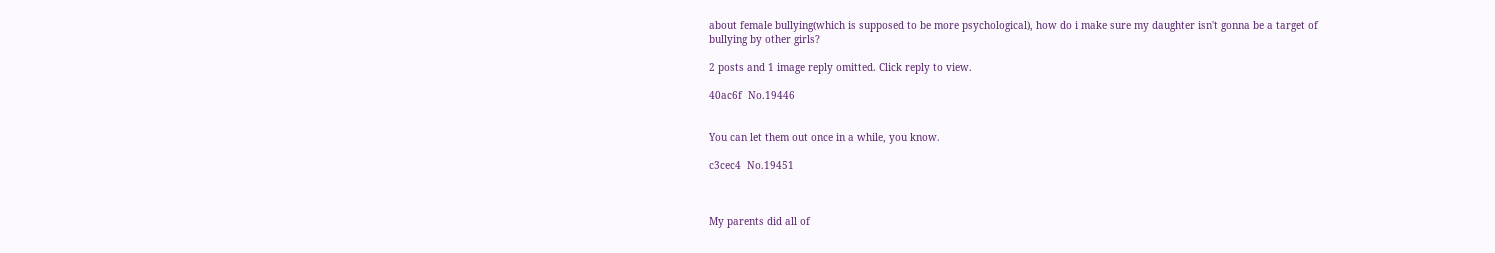about female bullying(which is supposed to be more psychological), how do i make sure my daughter isn't gonna be a target of bullying by other girls?

2 posts and 1 image reply omitted. Click reply to view.

40ac6f  No.19446


You can let them out once in a while, you know.

c3cec4  No.19451



My parents did all of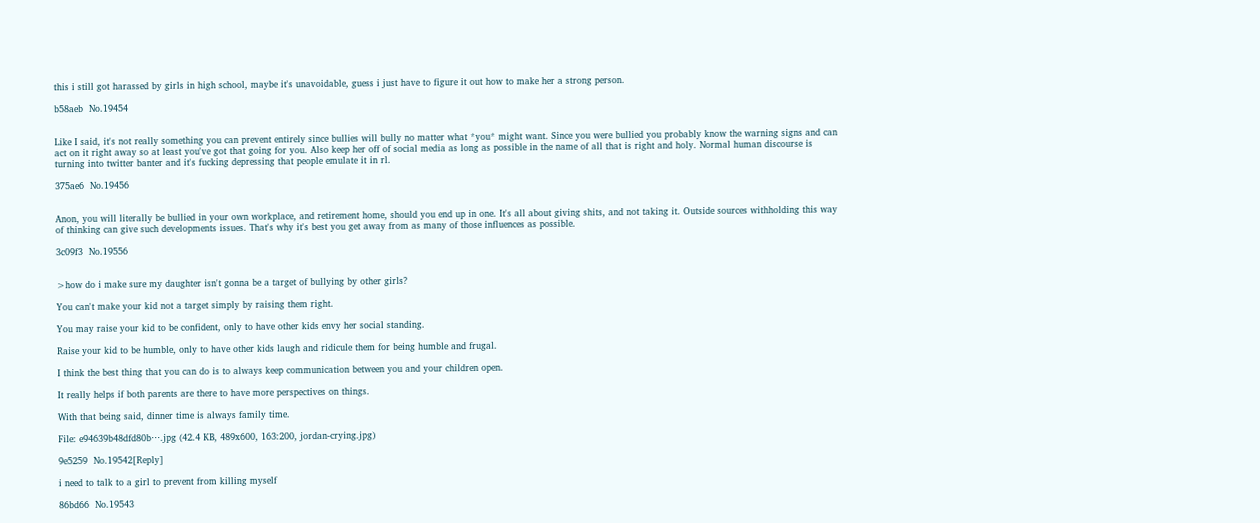this i still got harassed by girls in high school, maybe it's unavoidable, guess i just have to figure it out how to make her a strong person.

b58aeb  No.19454


Like I said, it's not really something you can prevent entirely since bullies will bully no matter what *you* might want. Since you were bullied you probably know the warning signs and can act on it right away so at least you've got that going for you. Also keep her off of social media as long as possible in the name of all that is right and holy. Normal human discourse is turning into twitter banter and it's fucking depressing that people emulate it in rl.

375ae6  No.19456


Anon, you will literally be bullied in your own workplace, and retirement home, should you end up in one. It's all about giving shits, and not taking it. Outside sources withholding this way of thinking can give such developments issues. That's why it's best you get away from as many of those influences as possible.

3c09f3  No.19556


>how do i make sure my daughter isn't gonna be a target of bullying by other girls?

You can't make your kid not a target simply by raising them right.

You may raise your kid to be confident, only to have other kids envy her social standing.

Raise your kid to be humble, only to have other kids laugh and ridicule them for being humble and frugal.

I think the best thing that you can do is to always keep communication between you and your children open.

It really helps if both parents are there to have more perspectives on things.

With that being said, dinner time is always family time.

File: e94639b48dfd80b⋯.jpg (42.4 KB, 489x600, 163:200, jordan-crying.jpg)

9e5259  No.19542[Reply]

i need to talk to a girl to prevent from killing myself

86bd66  No.19543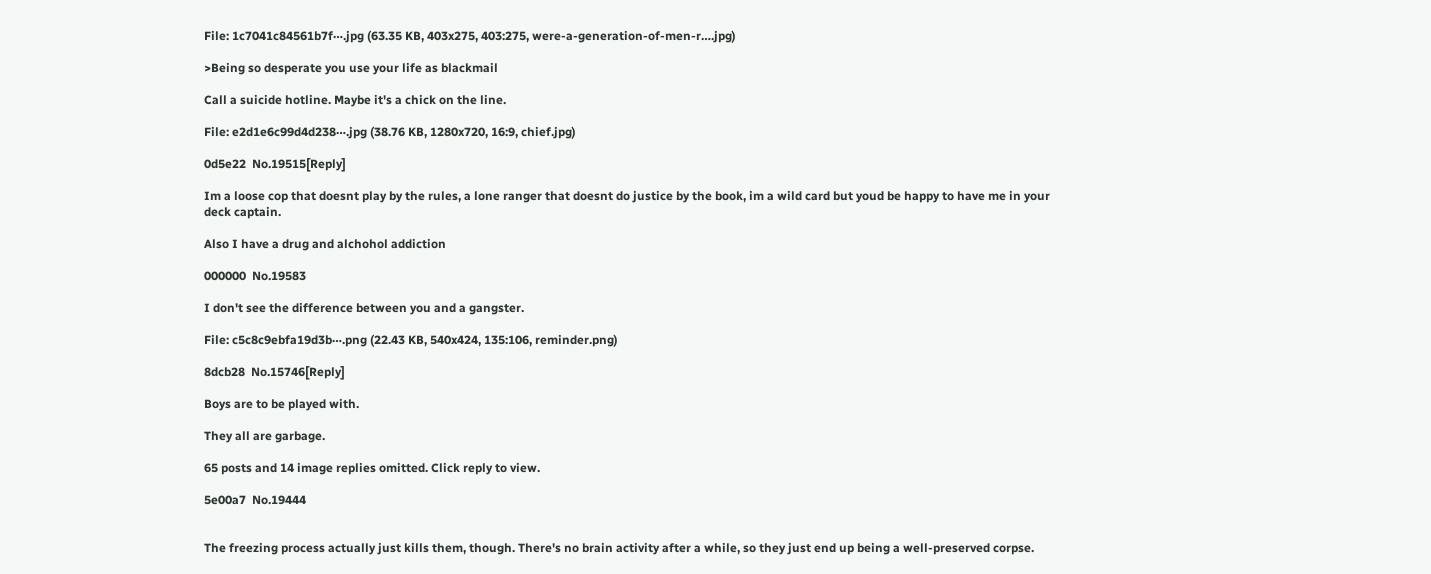File: 1c7041c84561b7f⋯.jpg (63.35 KB, 403x275, 403:275, were-a-generation-of-men-r….jpg)

>Being so desperate you use your life as blackmail

Call a suicide hotline. Maybe it's a chick on the line.

File: e2d1e6c99d4d238⋯.jpg (38.76 KB, 1280x720, 16:9, chief.jpg)

0d5e22  No.19515[Reply]

Im a loose cop that doesnt play by the rules, a lone ranger that doesnt do justice by the book, im a wild card but youd be happy to have me in your deck captain.

Also I have a drug and alchohol addiction

000000  No.19583

I don't see the difference between you and a gangster.

File: c5c8c9ebfa19d3b⋯.png (22.43 KB, 540x424, 135:106, reminder.png)

8dcb28  No.15746[Reply]

Boys are to be played with.

They all are garbage.

65 posts and 14 image replies omitted. Click reply to view.

5e00a7  No.19444


The freezing process actually just kills them, though. There's no brain activity after a while, so they just end up being a well-preserved corpse.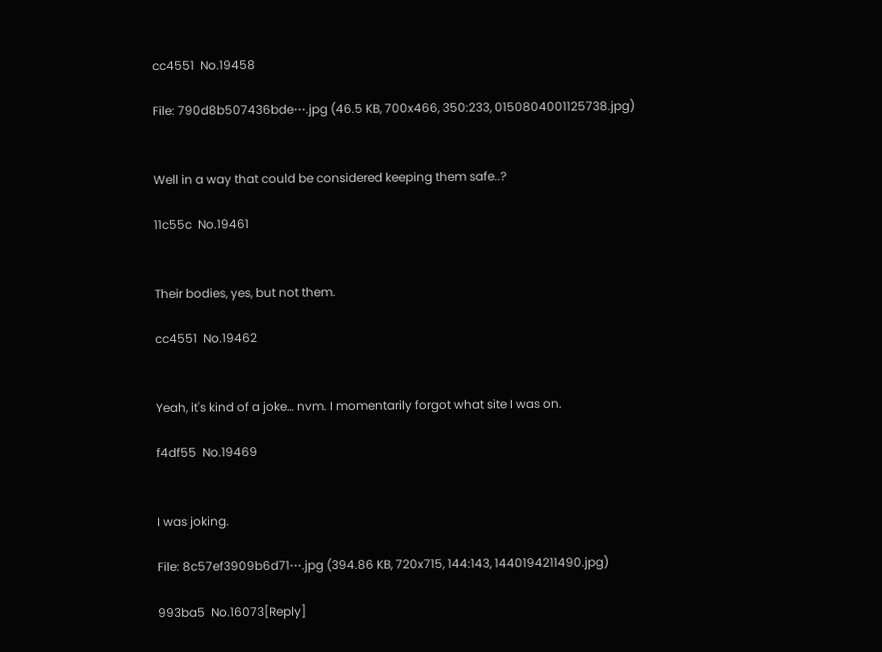cc4551  No.19458

File: 790d8b507436bde⋯.jpg (46.5 KB, 700x466, 350:233, 0150804001125738.jpg)


Well in a way that could be considered keeping them safe..?

11c55c  No.19461


Their bodies, yes, but not them.

cc4551  No.19462


Yeah, it's kind of a joke… nvm. I momentarily forgot what site I was on.

f4df55  No.19469


I was joking.

File: 8c57ef3909b6d71⋯.jpg (394.86 KB, 720x715, 144:143, 1440194211490.jpg)

993ba5  No.16073[Reply]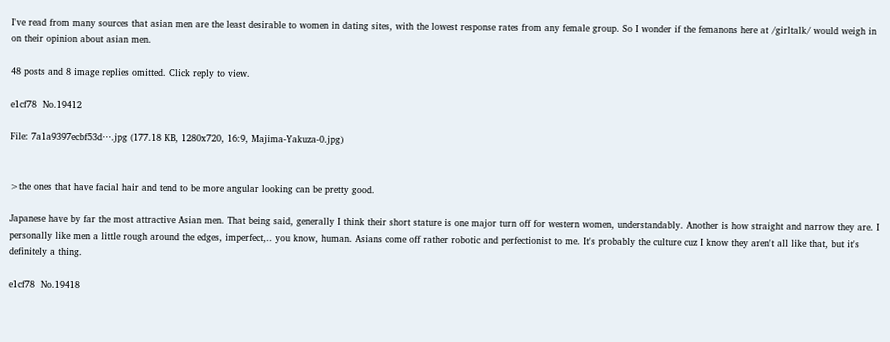I've read from many sources that asian men are the least desirable to women in dating sites, with the lowest response rates from any female group. So I wonder if the femanons here at /girltalk/ would weigh in on their opinion about asian men.

48 posts and 8 image replies omitted. Click reply to view.

e1cf78  No.19412

File: 7a1a9397ecbf53d⋯.jpg (177.18 KB, 1280x720, 16:9, Majima-Yakuza-0.jpg)


>the ones that have facial hair and tend to be more angular looking can be pretty good.

Japanese have by far the most attractive Asian men. That being said, generally I think their short stature is one major turn off for western women, understandably. Another is how straight and narrow they are. I personally like men a little rough around the edges, imperfect,.. you know, human. Asians come off rather robotic and perfectionist to me. It's probably the culture cuz I know they aren't all like that, but it's definitely a thing.

e1cf78  No.19418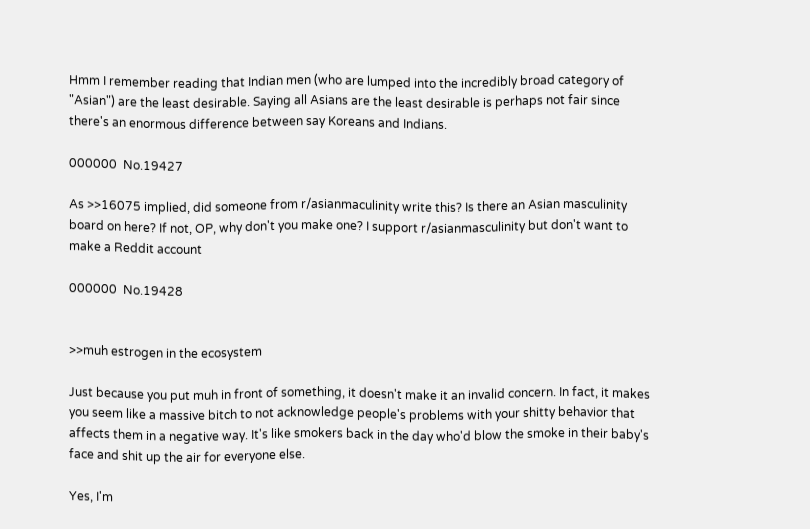Hmm I remember reading that Indian men (who are lumped into the incredibly broad category of "Asian") are the least desirable. Saying all Asians are the least desirable is perhaps not fair since there's an enormous difference between say Koreans and Indians.

000000  No.19427

As >>16075 implied, did someone from r/asianmaculinity write this? Is there an Asian masculinity board on here? If not, OP, why don't you make one? I support r/asianmasculinity but don't want to make a Reddit account

000000  No.19428


>>muh estrogen in the ecosystem

Just because you put muh in front of something, it doesn't make it an invalid concern. In fact, it makes you seem like a massive bitch to not acknowledge people's problems with your shitty behavior that affects them in a negative way. It's like smokers back in the day who'd blow the smoke in their baby's face and shit up the air for everyone else.

Yes, I'm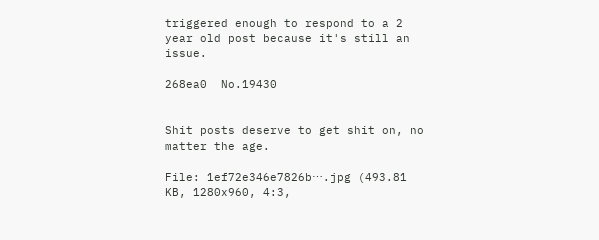triggered enough to respond to a 2 year old post because it's still an issue.

268ea0  No.19430


Shit posts deserve to get shit on, no matter the age.

File: 1ef72e346e7826b⋯.jpg (493.81 KB, 1280x960, 4:3,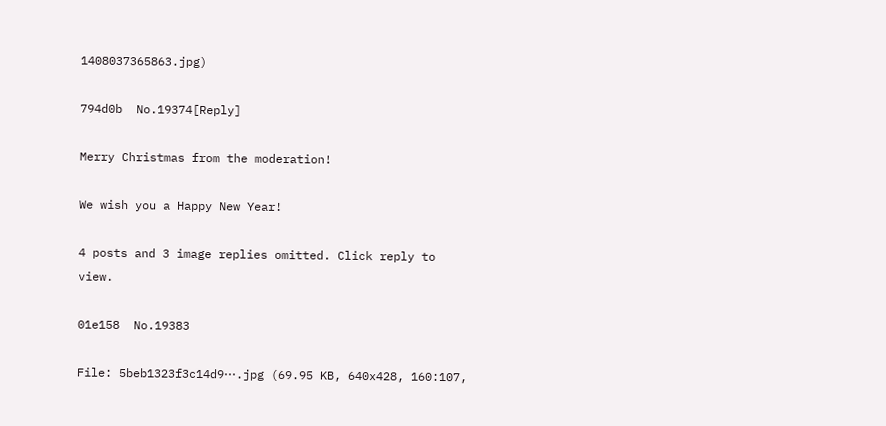1408037365863.jpg)

794d0b  No.19374[Reply]

Merry Christmas from the moderation!

We wish you a Happy New Year!

4 posts and 3 image replies omitted. Click reply to view.

01e158  No.19383

File: 5beb1323f3c14d9⋯.jpg (69.95 KB, 640x428, 160:107,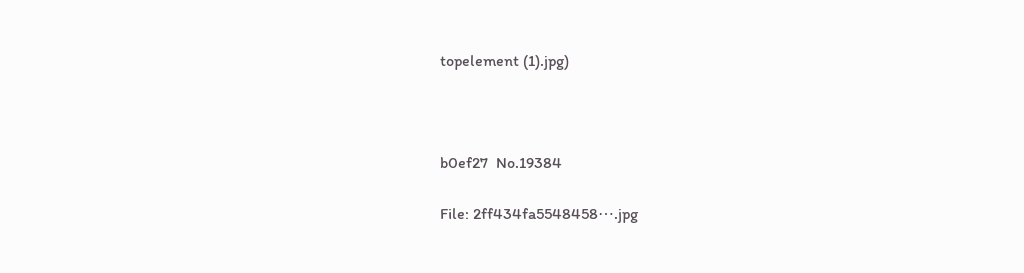topelement (1).jpg)



b0ef27  No.19384

File: 2ff434fa5548458⋯.jpg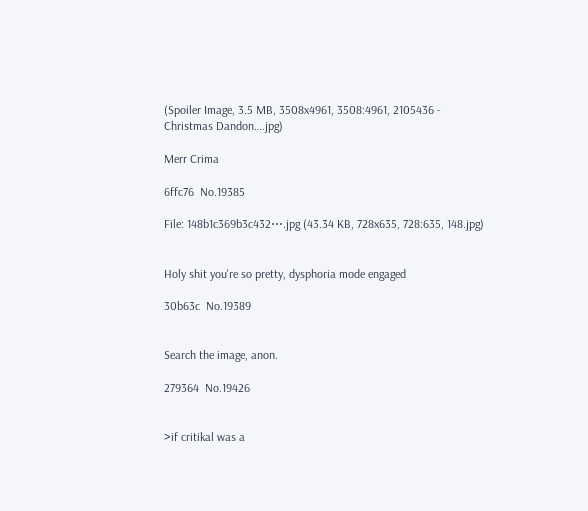(Spoiler Image, 3.5 MB, 3508x4961, 3508:4961, 2105436 - Christmas Dandon….jpg)

Merr Crima

6ffc76  No.19385

File: 148b1c369b3c432⋯.jpg (43.34 KB, 728x635, 728:635, 148.jpg)


Holy shit you're so pretty, dysphoria mode engaged

30b63c  No.19389


Search the image, anon.

279364  No.19426


>if critikal was a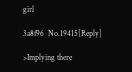girl

3a8f96  No.19415[Reply]

>Implying there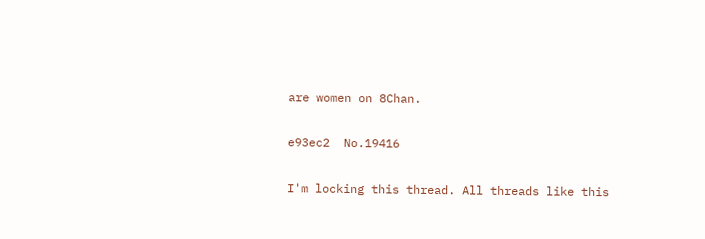are women on 8Chan.

e93ec2  No.19416

I'm locking this thread. All threads like this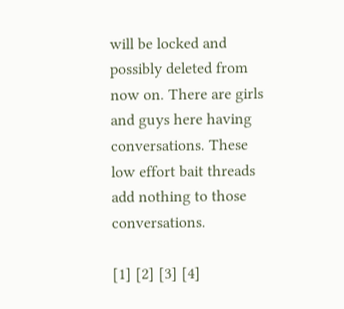will be locked and possibly deleted from now on. There are girls and guys here having conversations. These low effort bait threads add nothing to those conversations.

[1] [2] [3] [4]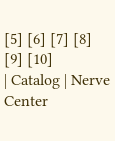[5] [6] [7] [8] [9] [10]
| Catalog | Nerve Center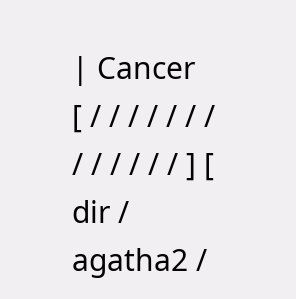| Cancer
[ / / / / / / / / / / / / / ] [ dir / agatha2 /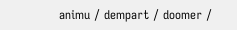animu / dempart / doomer /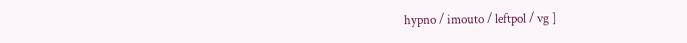hypno / imouto / leftpol / vg ]